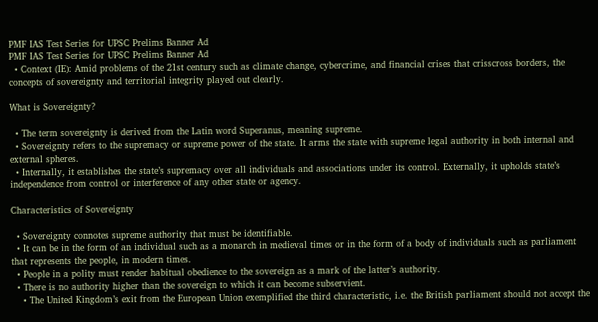PMF IAS Test Series for UPSC Prelims Banner Ad
PMF IAS Test Series for UPSC Prelims Banner Ad
  • Context (IE): Amid problems of the 21st century such as climate change, cybercrime, and financial crises that crisscross borders, the concepts of sovereignty and territorial integrity played out clearly.

What is Sovereignty?

  • The term sovereignty is derived from the Latin word Superanus, meaning supreme.
  • Sovereignty refers to the supremacy or supreme power of the state. It arms the state with supreme legal authority in both internal and external spheres.
  • Internally, it establishes the state’s supremacy over all individuals and associations under its control. Externally, it upholds state’s independence from control or interference of any other state or agency.

Characteristics of Sovereignty

  • Sovereignty connotes supreme authority that must be identifiable.
  • It can be in the form of an individual such as a monarch in medieval times or in the form of a body of individuals such as parliament that represents the people, in modern times.
  • People in a polity must render habitual obedience to the sovereign as a mark of the latter’s authority.
  • There is no authority higher than the sovereign to which it can become subservient.
    • The United Kingdom’s exit from the European Union exemplified the third characteristic, i.e. the British parliament should not accept the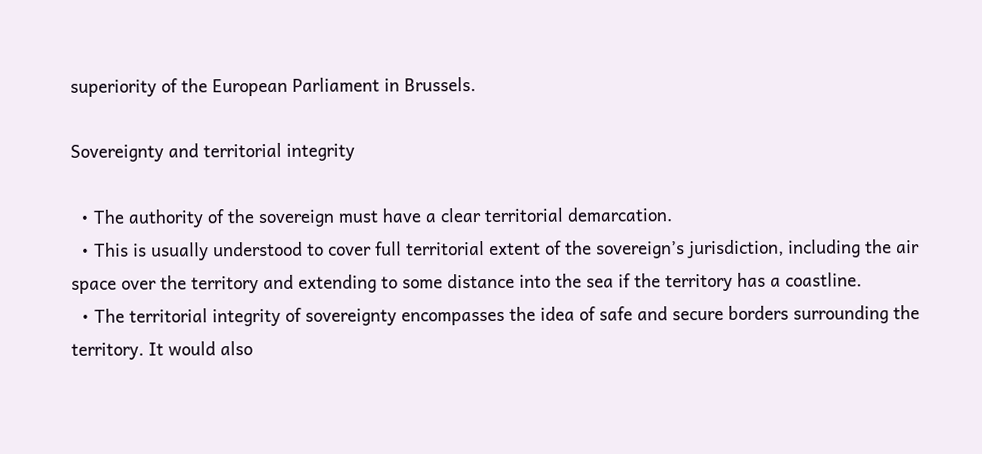superiority of the European Parliament in Brussels.

Sovereignty and territorial integrity

  • The authority of the sovereign must have a clear territorial demarcation.
  • This is usually understood to cover full territorial extent of the sovereign’s jurisdiction, including the air space over the territory and extending to some distance into the sea if the territory has a coastline.
  • The territorial integrity of sovereignty encompasses the idea of safe and secure borders surrounding the territory. It would also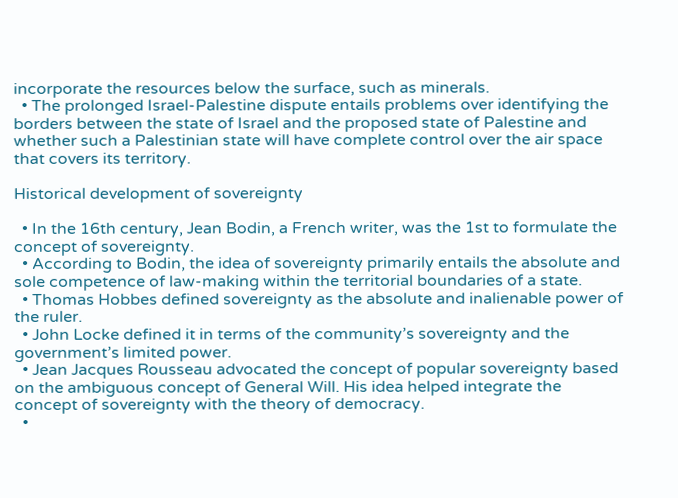incorporate the resources below the surface, such as minerals.
  • The prolonged Israel-Palestine dispute entails problems over identifying the borders between the state of Israel and the proposed state of Palestine and whether such a Palestinian state will have complete control over the air space that covers its territory.

Historical development of sovereignty

  • In the 16th century, Jean Bodin, a French writer, was the 1st to formulate the concept of sovereignty.
  • According to Bodin, the idea of sovereignty primarily entails the absolute and sole competence of law-making within the territorial boundaries of a state.
  • Thomas Hobbes defined sovereignty as the absolute and inalienable power of the ruler.
  • John Locke defined it in terms of the community’s sovereignty and the government’s limited power.
  • Jean Jacques Rousseau advocated the concept of popular sovereignty based on the ambiguous concept of General Will. His idea helped integrate the concept of sovereignty with the theory of democracy.
  •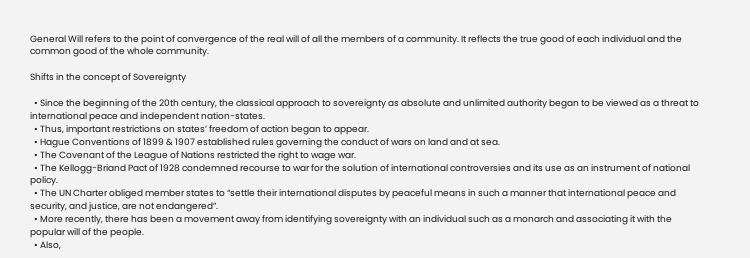General Will refers to the point of convergence of the real will of all the members of a community. It reflects the true good of each individual and the common good of the whole community.

Shifts in the concept of Sovereignty

  • Since the beginning of the 20th century, the classical approach to sovereignty as absolute and unlimited authority began to be viewed as a threat to international peace and independent nation-states.
  • Thus, important restrictions on states’ freedom of action began to appear.
  • Hague Conventions of 1899 & 1907 established rules governing the conduct of wars on land and at sea.
  • The Covenant of the League of Nations restricted the right to wage war.
  • The Kellogg-Briand Pact of 1928 condemned recourse to war for the solution of international controversies and its use as an instrument of national policy.
  • The UN Charter obliged member states to “settle their international disputes by peaceful means in such a manner that international peace and security, and justice, are not endangered”.
  • More recently, there has been a movement away from identifying sovereignty with an individual such as a monarch and associating it with the popular will of the people.
  • Also,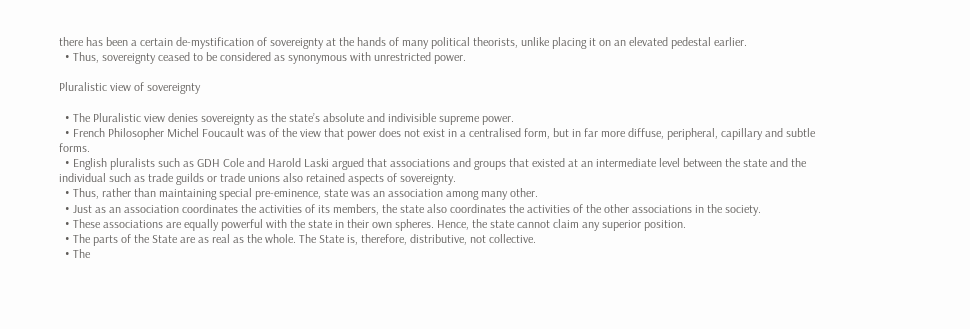there has been a certain de-mystification of sovereignty at the hands of many political theorists, unlike placing it on an elevated pedestal earlier.
  • Thus, sovereignty ceased to be considered as synonymous with unrestricted power.

Pluralistic view of sovereignty

  • The Pluralistic view denies sovereignty as the state’s absolute and indivisible supreme power.
  • French Philosopher Michel Foucault was of the view that power does not exist in a centralised form, but in far more diffuse, peripheral, capillary and subtle forms.
  • English pluralists such as GDH Cole and Harold Laski argued that associations and groups that existed at an intermediate level between the state and the individual such as trade guilds or trade unions also retained aspects of sovereignty.
  • Thus, rather than maintaining special pre-eminence, state was an association among many other.
  • Just as an association coordinates the activities of its members, the state also coordinates the activities of the other associations in the society.
  • These associations are equally powerful with the state in their own spheres. Hence, the state cannot claim any superior position.
  • The parts of the State are as real as the whole. The State is, therefore, distributive, not collective.
  • The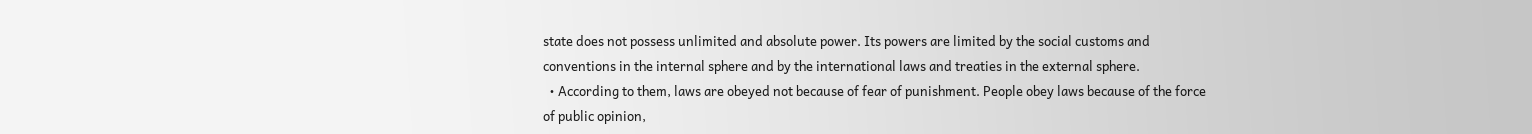state does not possess unlimited and absolute power. Its powers are limited by the social customs and conventions in the internal sphere and by the international laws and treaties in the external sphere.
  • According to them, laws are obeyed not because of fear of punishment. People obey laws because of the force of public opinion,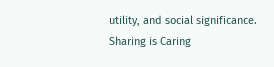utility, and social significance.
Sharing is Caring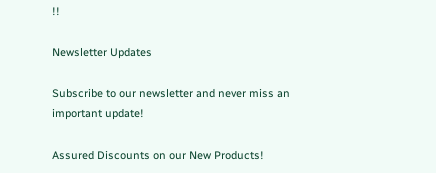!!

Newsletter Updates

Subscribe to our newsletter and never miss an important update!

Assured Discounts on our New Products!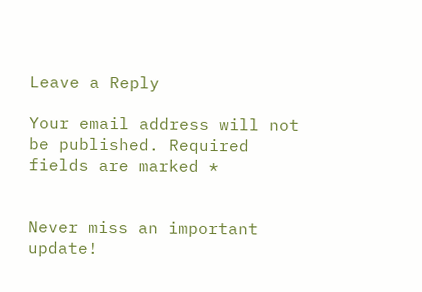Leave a Reply

Your email address will not be published. Required fields are marked *


Never miss an important update!